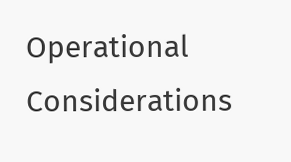Operational Considerations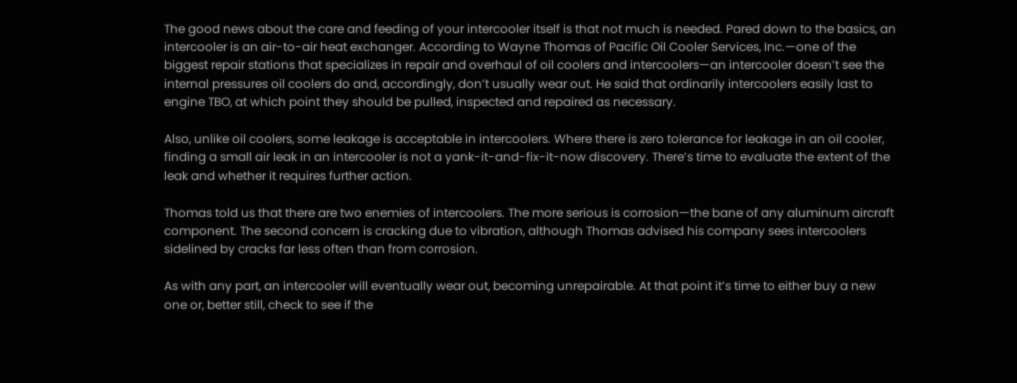The good news about the care and feeding of your intercooler itself is that not much is needed. Pared down to the basics, an intercooler is an air-to-air heat exchanger. According to Wayne Thomas of Pacific Oil Cooler Services, Inc.—one of the biggest repair stations that specializes in repair and overhaul of oil coolers and intercoolers—an intercooler doesn’t see the internal pressures oil coolers do and, accordingly, don’t usually wear out. He said that ordinarily intercoolers easily last to engine TBO, at which point they should be pulled, inspected and repaired as necessary.

Also, unlike oil coolers, some leakage is acceptable in intercoolers. Where there is zero tolerance for leakage in an oil cooler, finding a small air leak in an intercooler is not a yank-it-and-fix-it-now discovery. There’s time to evaluate the extent of the leak and whether it requires further action.

Thomas told us that there are two enemies of intercoolers. The more serious is corrosion—the bane of any aluminum aircraft component. The second concern is cracking due to vibration, although Thomas advised his company sees intercoolers sidelined by cracks far less often than from corrosion.

As with any part, an intercooler will eventually wear out, becoming unrepairable. At that point it’s time to either buy a new one or, better still, check to see if the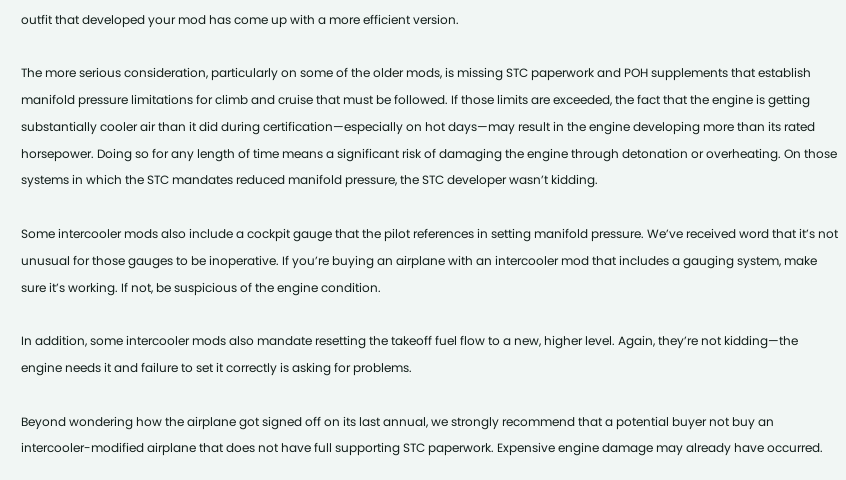outfit that developed your mod has come up with a more efficient version.

The more serious consideration, particularly on some of the older mods, is missing STC paperwork and POH supplements that establish manifold pressure limitations for climb and cruise that must be followed. If those limits are exceeded, the fact that the engine is getting substantially cooler air than it did during certification—especially on hot days—may result in the engine developing more than its rated horsepower. Doing so for any length of time means a significant risk of damaging the engine through detonation or overheating. On those systems in which the STC mandates reduced manifold pressure, the STC developer wasn’t kidding.

Some intercooler mods also include a cockpit gauge that the pilot references in setting manifold pressure. We’ve received word that it’s not unusual for those gauges to be inoperative. If you’re buying an airplane with an intercooler mod that includes a gauging system, make sure it’s working. If not, be suspicious of the engine condition.

In addition, some intercooler mods also mandate resetting the takeoff fuel flow to a new, higher level. Again, they’re not kidding—the engine needs it and failure to set it correctly is asking for problems.

Beyond wondering how the airplane got signed off on its last annual, we strongly recommend that a potential buyer not buy an intercooler-modified airplane that does not have full supporting STC paperwork. Expensive engine damage may already have occurred.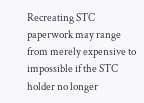Recreating STC paperwork may range from merely expensive to impossible if the STC holder no longer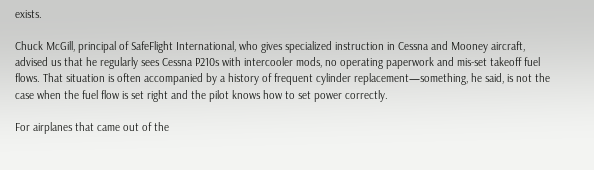exists.

Chuck McGill, principal of SafeFlight International, who gives specialized instruction in Cessna and Mooney aircraft, advised us that he regularly sees Cessna P210s with intercooler mods, no operating paperwork and mis-set takeoff fuel flows. That situation is often accompanied by a history of frequent cylinder replacement—something, he said, is not the case when the fuel flow is set right and the pilot knows how to set power correctly.

For airplanes that came out of the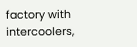factory with intercoolers,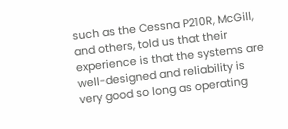such as the Cessna P210R, McGill, and others, told us that their experience is that the systems are well-designed and reliability is very good so long as operating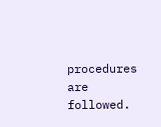procedures are followed.